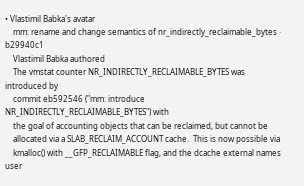• Vlastimil Babka's avatar
    mm: rename and change semantics of nr_indirectly_reclaimable_bytes · b29940c1
    Vlastimil Babka authored
    The vmstat counter NR_INDIRECTLY_RECLAIMABLE_BYTES was introduced by
    commit eb592546 ("mm: introduce NR_INDIRECTLY_RECLAIMABLE_BYTES") with
    the goal of accounting objects that can be reclaimed, but cannot be
    allocated via a SLAB_RECLAIM_ACCOUNT cache.  This is now possible via
    kmalloc() with __GFP_RECLAIMABLE flag, and the dcache external names user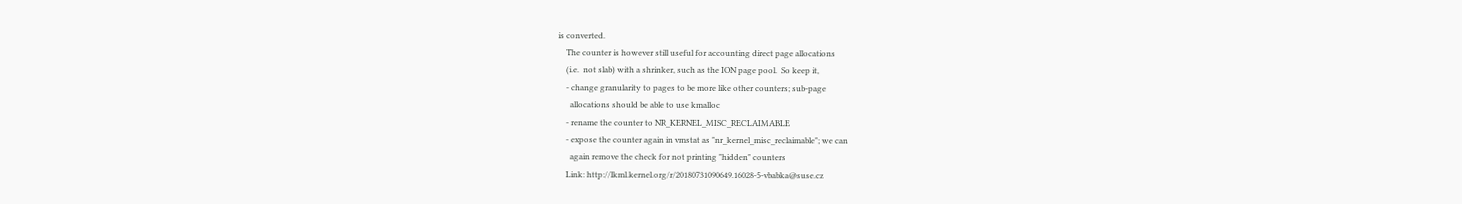is converted.
    The counter is however still useful for accounting direct page allocations
    (i.e.  not slab) with a shrinker, such as the ION page pool.  So keep it,
    - change granularity to pages to be more like other counters; sub-page
      allocations should be able to use kmalloc
    - rename the counter to NR_KERNEL_MISC_RECLAIMABLE
    - expose the counter again in vmstat as "nr_kernel_misc_reclaimable"; we can
      again remove the check for not printing "hidden" counters
    Link: http://lkml.kernel.org/r/20180731090649.16028-5-vbabka@suse.cz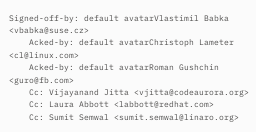Signed-off-by: default avatarVlastimil Babka <vbabka@suse.cz>
    Acked-by: default avatarChristoph Lameter <cl@linux.com>
    Acked-by: default avatarRoman Gushchin <guro@fb.com>
    Cc: Vijayanand Jitta <vjitta@codeaurora.org>
    Cc: Laura Abbott <labbott@redhat.com>
    Cc: Sumit Semwal <sumit.semwal@linaro.org>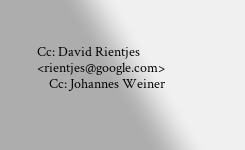Cc: David Rientjes <rientjes@google.com>
    Cc: Johannes Weiner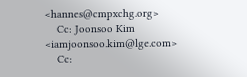<hannes@cmpxchg.org>
    Cc: Joonsoo Kim <iamjoonsoo.kim@lge.com>
    Cc: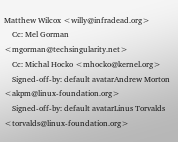Matthew Wilcox <willy@infradead.org>
    Cc: Mel Gorman <mgorman@techsingularity.net>
    Cc: Michal Hocko <mhocko@kernel.org>
    Signed-off-by: default avatarAndrew Morton <akpm@linux-foundation.org>
    Signed-off-by: default avatarLinus Torvalds <torvalds@linux-foundation.org>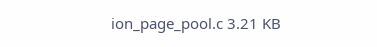ion_page_pool.c 3.21 KB